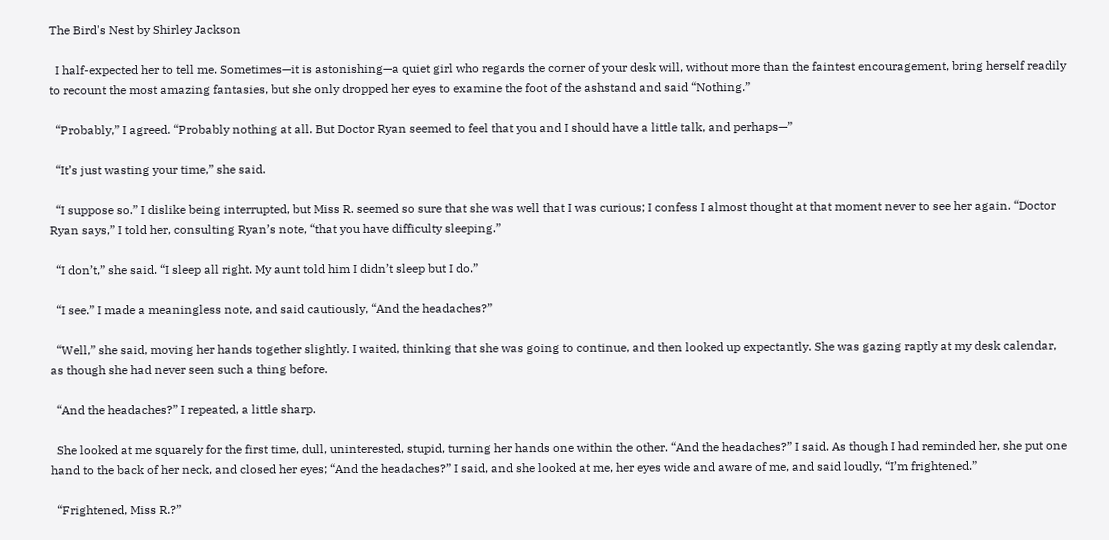The Bird's Nest by Shirley Jackson

  I half-expected her to tell me. Sometimes—it is astonishing—a quiet girl who regards the corner of your desk will, without more than the faintest encouragement, bring herself readily to recount the most amazing fantasies, but she only dropped her eyes to examine the foot of the ashstand and said “Nothing.”

  “Probably,” I agreed. “Probably nothing at all. But Doctor Ryan seemed to feel that you and I should have a little talk, and perhaps—”

  “It’s just wasting your time,” she said.

  “I suppose so.” I dislike being interrupted, but Miss R. seemed so sure that she was well that I was curious; I confess I almost thought at that moment never to see her again. “Doctor Ryan says,” I told her, consulting Ryan’s note, “that you have difficulty sleeping.”

  “I don’t,” she said. “I sleep all right. My aunt told him I didn’t sleep but I do.”

  “I see.” I made a meaningless note, and said cautiously, “And the headaches?”

  “Well,” she said, moving her hands together slightly. I waited, thinking that she was going to continue, and then looked up expectantly. She was gazing raptly at my desk calendar, as though she had never seen such a thing before.

  “And the headaches?” I repeated, a little sharp.

  She looked at me squarely for the first time, dull, uninterested, stupid, turning her hands one within the other. “And the headaches?” I said. As though I had reminded her, she put one hand to the back of her neck, and closed her eyes; “And the headaches?” I said, and she looked at me, her eyes wide and aware of me, and said loudly, “I’m frightened.”

  “Frightened, Miss R.?”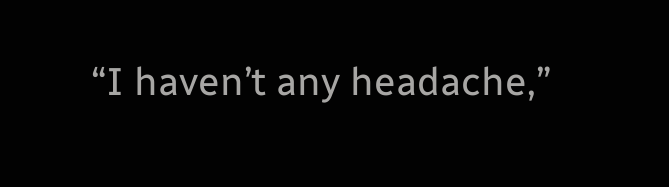“I haven’t any headache,”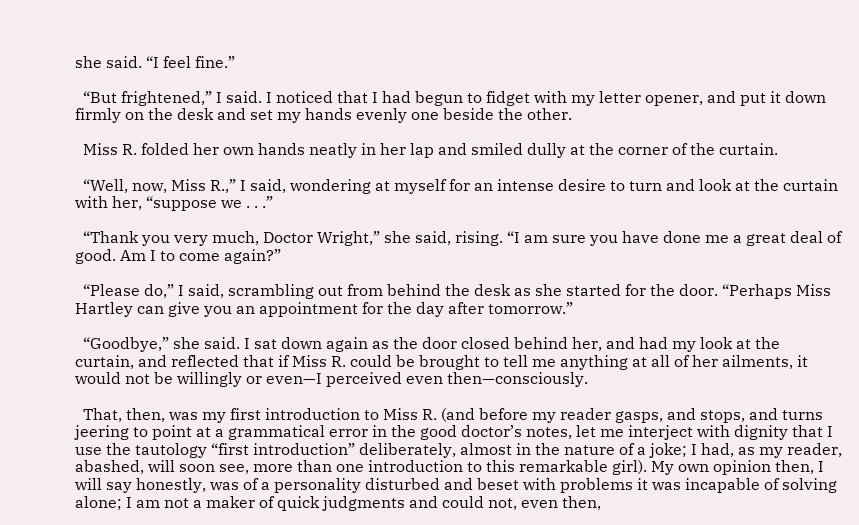she said. “I feel fine.”

  “But frightened,” I said. I noticed that I had begun to fidget with my letter opener, and put it down firmly on the desk and set my hands evenly one beside the other.

  Miss R. folded her own hands neatly in her lap and smiled dully at the corner of the curtain.

  “Well, now, Miss R.,” I said, wondering at myself for an intense desire to turn and look at the curtain with her, “suppose we . . .”

  “Thank you very much, Doctor Wright,” she said, rising. “I am sure you have done me a great deal of good. Am I to come again?”

  “Please do,” I said, scrambling out from behind the desk as she started for the door. “Perhaps Miss Hartley can give you an appointment for the day after tomorrow.”

  “Goodbye,” she said. I sat down again as the door closed behind her, and had my look at the curtain, and reflected that if Miss R. could be brought to tell me anything at all of her ailments, it would not be willingly or even—I perceived even then—consciously.

  That, then, was my first introduction to Miss R. (and before my reader gasps, and stops, and turns jeering to point at a grammatical error in the good doctor’s notes, let me interject with dignity that I use the tautology “first introduction” deliberately, almost in the nature of a joke; I had, as my reader, abashed, will soon see, more than one introduction to this remarkable girl). My own opinion then, I will say honestly, was of a personality disturbed and beset with problems it was incapable of solving alone; I am not a maker of quick judgments and could not, even then,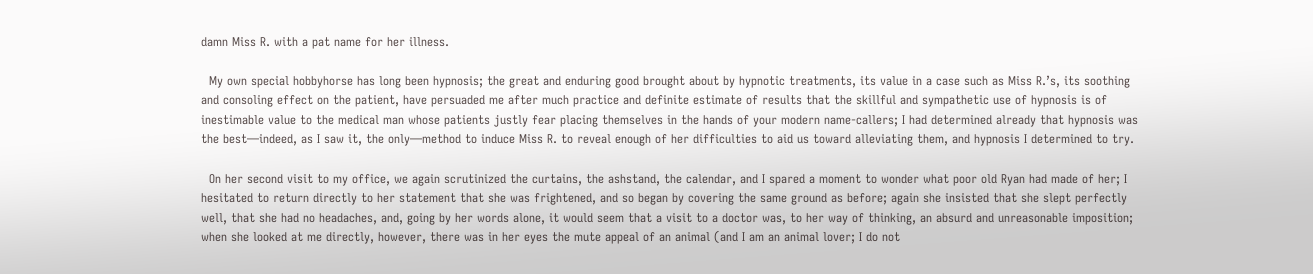damn Miss R. with a pat name for her illness.

  My own special hobbyhorse has long been hypnosis; the great and enduring good brought about by hypnotic treatments, its value in a case such as Miss R.’s, its soothing and consoling effect on the patient, have persuaded me after much practice and definite estimate of results that the skillful and sympathetic use of hypnosis is of inestimable value to the medical man whose patients justly fear placing themselves in the hands of your modern name-callers; I had determined already that hypnosis was the best—indeed, as I saw it, the only—method to induce Miss R. to reveal enough of her difficulties to aid us toward alleviating them, and hypnosis I determined to try.

  On her second visit to my office, we again scrutinized the curtains, the ashstand, the calendar, and I spared a moment to wonder what poor old Ryan had made of her; I hesitated to return directly to her statement that she was frightened, and so began by covering the same ground as before; again she insisted that she slept perfectly well, that she had no headaches, and, going by her words alone, it would seem that a visit to a doctor was, to her way of thinking, an absurd and unreasonable imposition; when she looked at me directly, however, there was in her eyes the mute appeal of an animal (and I am an animal lover; I do not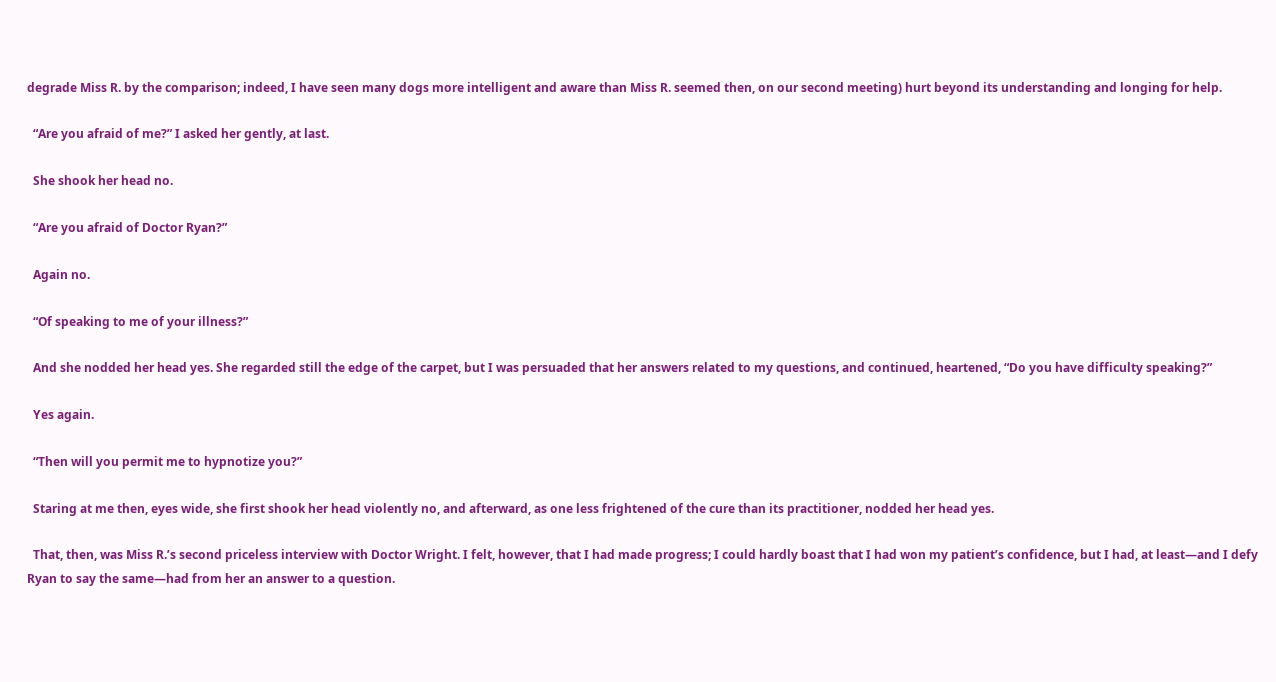degrade Miss R. by the comparison; indeed, I have seen many dogs more intelligent and aware than Miss R. seemed then, on our second meeting) hurt beyond its understanding and longing for help.

  “Are you afraid of me?” I asked her gently, at last.

  She shook her head no.

  “Are you afraid of Doctor Ryan?”

  Again no.

  “Of speaking to me of your illness?”

  And she nodded her head yes. She regarded still the edge of the carpet, but I was persuaded that her answers related to my questions, and continued, heartened, “Do you have difficulty speaking?”

  Yes again.

  “Then will you permit me to hypnotize you?”

  Staring at me then, eyes wide, she first shook her head violently no, and afterward, as one less frightened of the cure than its practitioner, nodded her head yes.

  That, then, was Miss R.’s second priceless interview with Doctor Wright. I felt, however, that I had made progress; I could hardly boast that I had won my patient’s confidence, but I had, at least—and I defy Ryan to say the same—had from her an answer to a question.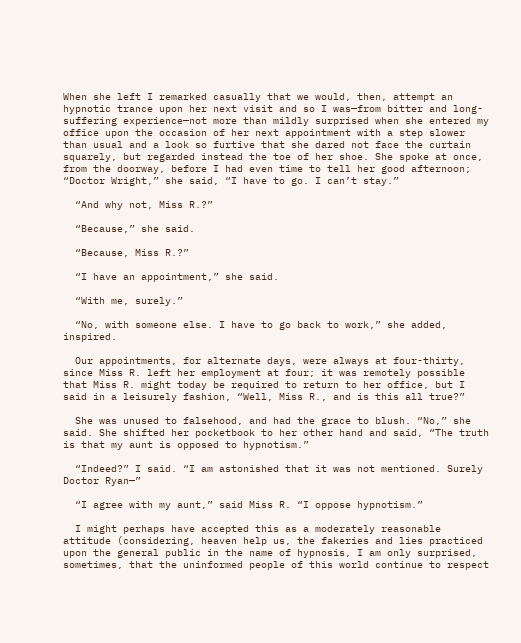When she left I remarked casually that we would, then, attempt an hypnotic trance upon her next visit and so I was—from bitter and long-suffering experience—not more than mildly surprised when she entered my office upon the occasion of her next appointment with a step slower than usual and a look so furtive that she dared not face the curtain squarely, but regarded instead the toe of her shoe. She spoke at once, from the doorway, before I had even time to tell her good afternoon; “Doctor Wright,” she said, “I have to go. I can’t stay.”

  “And why not, Miss R.?”

  “Because,” she said.

  “Because, Miss R.?”

  “I have an appointment,” she said.

  “With me, surely.”

  “No, with someone else. I have to go back to work,” she added, inspired.

  Our appointments, for alternate days, were always at four-thirty, since Miss R. left her employment at four; it was remotely possible that Miss R. might today be required to return to her office, but I said in a leisurely fashion, “Well, Miss R., and is this all true?”

  She was unused to falsehood, and had the grace to blush. “No,” she said. She shifted her pocketbook to her other hand and said, “The truth is that my aunt is opposed to hypnotism.”

  “Indeed?” I said. “I am astonished that it was not mentioned. Surely Doctor Ryan—”

  “I agree with my aunt,” said Miss R. “I oppose hypnotism.”

  I might perhaps have accepted this as a moderately reasonable attitude (considering, heaven help us, the fakeries and lies practiced upon the general public in the name of hypnosis, I am only surprised, sometimes, that the uninformed people of this world continue to respect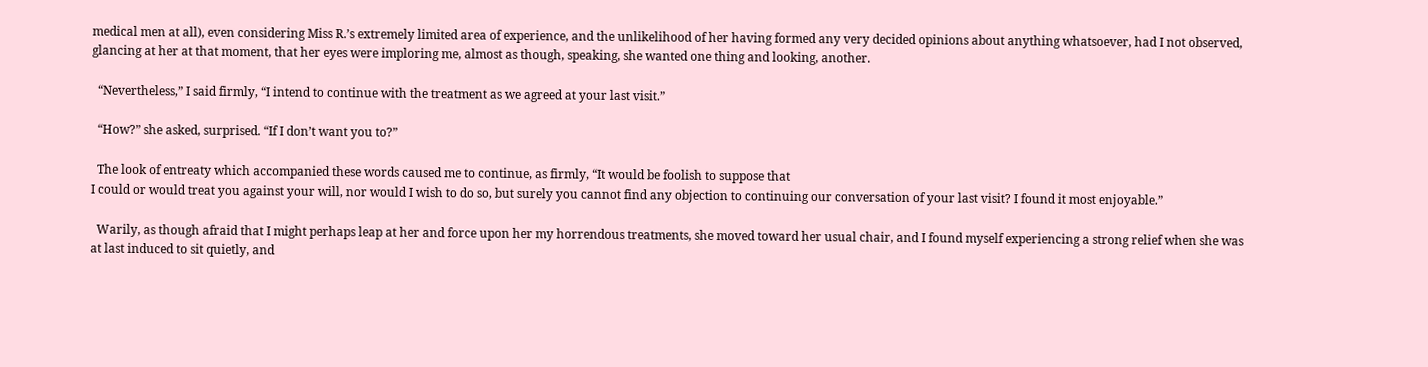medical men at all), even considering Miss R.’s extremely limited area of experience, and the unlikelihood of her having formed any very decided opinions about anything whatsoever, had I not observed, glancing at her at that moment, that her eyes were imploring me, almost as though, speaking, she wanted one thing and looking, another.

  “Nevertheless,” I said firmly, “I intend to continue with the treatment as we agreed at your last visit.”

  “How?” she asked, surprised. “If I don’t want you to?”

  The look of entreaty which accompanied these words caused me to continue, as firmly, “It would be foolish to suppose that
I could or would treat you against your will, nor would I wish to do so, but surely you cannot find any objection to continuing our conversation of your last visit? I found it most enjoyable.”

  Warily, as though afraid that I might perhaps leap at her and force upon her my horrendous treatments, she moved toward her usual chair, and I found myself experiencing a strong relief when she was at last induced to sit quietly, and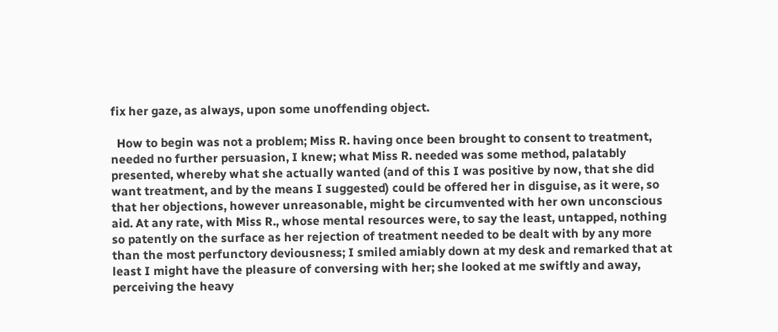fix her gaze, as always, upon some unoffending object.

  How to begin was not a problem; Miss R. having once been brought to consent to treatment, needed no further persuasion, I knew; what Miss R. needed was some method, palatably presented, whereby what she actually wanted (and of this I was positive by now, that she did want treatment, and by the means I suggested) could be offered her in disguise, as it were, so that her objections, however unreasonable, might be circumvented with her own unconscious aid. At any rate, with Miss R., whose mental resources were, to say the least, untapped, nothing so patently on the surface as her rejection of treatment needed to be dealt with by any more than the most perfunctory deviousness; I smiled amiably down at my desk and remarked that at least I might have the pleasure of conversing with her; she looked at me swiftly and away, perceiving the heavy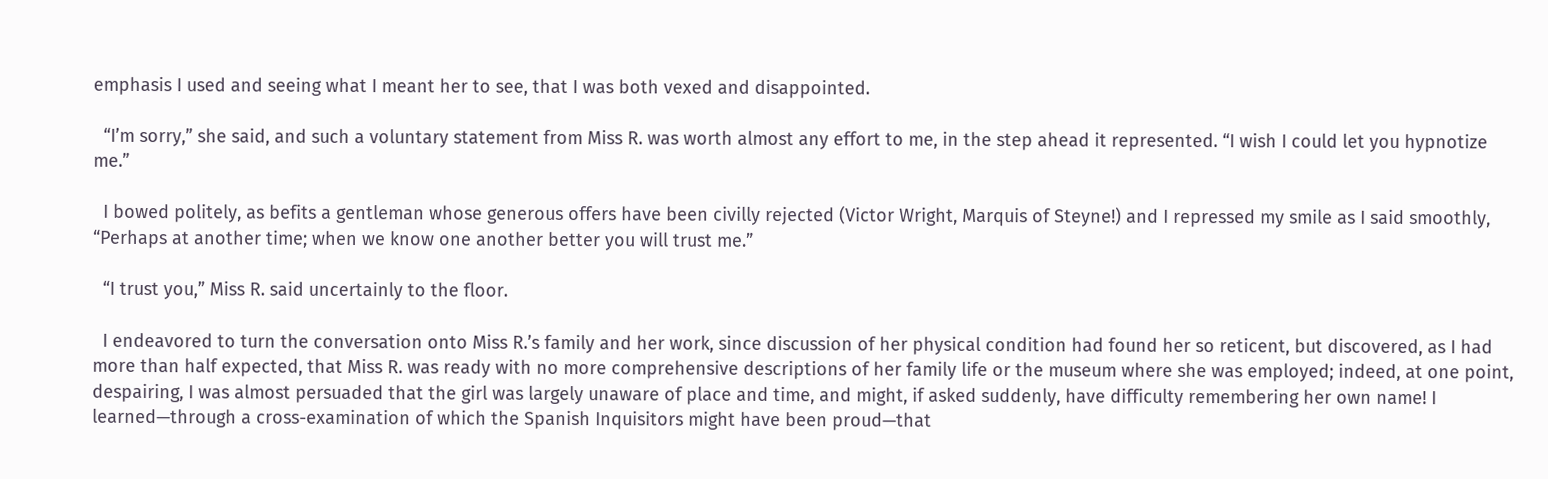emphasis I used and seeing what I meant her to see, that I was both vexed and disappointed.

  “I’m sorry,” she said, and such a voluntary statement from Miss R. was worth almost any effort to me, in the step ahead it represented. “I wish I could let you hypnotize me.”

  I bowed politely, as befits a gentleman whose generous offers have been civilly rejected (Victor Wright, Marquis of Steyne!) and I repressed my smile as I said smoothly, “Perhaps at another time; when we know one another better you will trust me.”

  “I trust you,” Miss R. said uncertainly to the floor.

  I endeavored to turn the conversation onto Miss R.’s family and her work, since discussion of her physical condition had found her so reticent, but discovered, as I had more than half expected, that Miss R. was ready with no more comprehensive descriptions of her family life or the museum where she was employed; indeed, at one point, despairing, I was almost persuaded that the girl was largely unaware of place and time, and might, if asked suddenly, have difficulty remembering her own name! I learned—through a cross-examination of which the Spanish Inquisitors might have been proud—that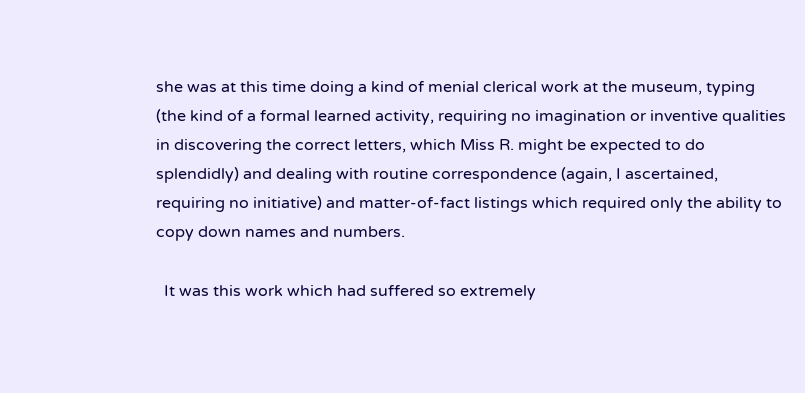she was at this time doing a kind of menial clerical work at the museum, typing (the kind of a formal learned activity, requiring no imagination or inventive qualities in discovering the correct letters, which Miss R. might be expected to do splendidly) and dealing with routine correspondence (again, I ascertained, requiring no initiative) and matter-of-fact listings which required only the ability to copy down names and numbers.

  It was this work which had suffered so extremely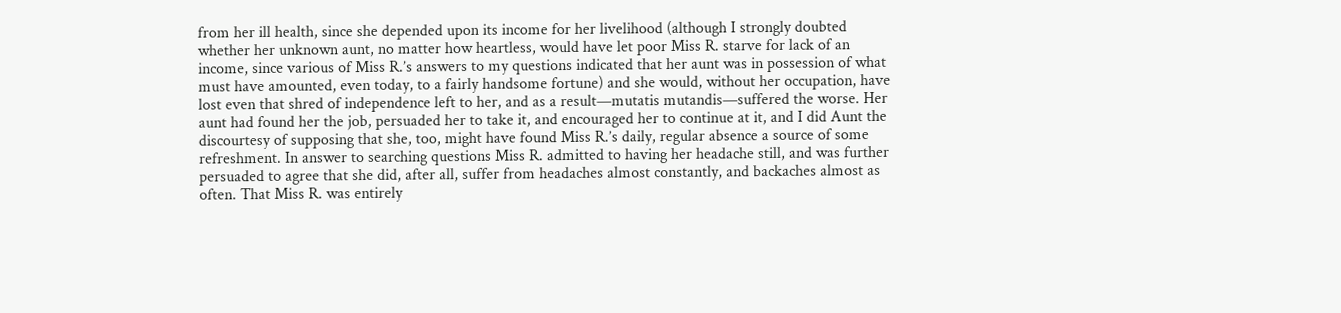from her ill health, since she depended upon its income for her livelihood (although I strongly doubted whether her unknown aunt, no matter how heartless, would have let poor Miss R. starve for lack of an income, since various of Miss R.’s answers to my questions indicated that her aunt was in possession of what must have amounted, even today, to a fairly handsome fortune) and she would, without her occupation, have lost even that shred of independence left to her, and as a result—mutatis mutandis—suffered the worse. Her aunt had found her the job, persuaded her to take it, and encouraged her to continue at it, and I did Aunt the discourtesy of supposing that she, too, might have found Miss R.’s daily, regular absence a source of some refreshment. In answer to searching questions Miss R. admitted to having her headache still, and was further persuaded to agree that she did, after all, suffer from headaches almost constantly, and backaches almost as often. That Miss R. was entirely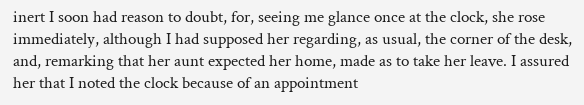inert I soon had reason to doubt, for, seeing me glance once at the clock, she rose immediately, although I had supposed her regarding, as usual, the corner of the desk, and, remarking that her aunt expected her home, made as to take her leave. I assured her that I noted the clock because of an appointment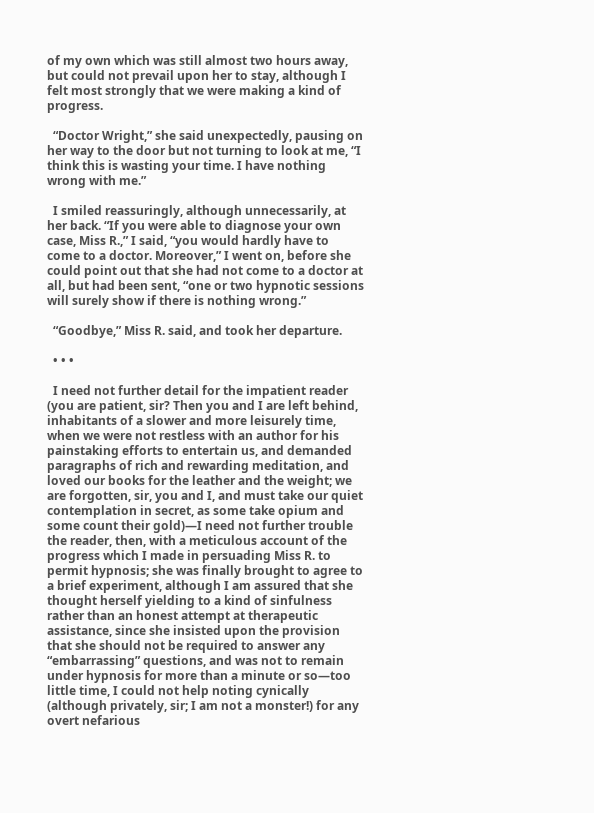of my own which was still almost two hours away, but could not prevail upon her to stay, although I felt most strongly that we were making a kind of progress.

  “Doctor Wright,” she said unexpectedly, pausing on her way to the door but not turning to look at me, “I think this is wasting your time. I have nothing wrong with me.”

  I smiled reassuringly, although unnecessarily, at her back. “If you were able to diagnose your own case, Miss R.,” I said, “you would hardly have to come to a doctor. Moreover,” I went on, before she could point out that she had not come to a doctor at all, but had been sent, “one or two hypnotic sessions will surely show if there is nothing wrong.”

  “Goodbye,” Miss R. said, and took her departure.

  • • •

  I need not further detail for the impatient reader (you are patient, sir? Then you and I are left behind, inhabitants of a slower and more leisurely time, when we were not restless with an author for his painstaking efforts to entertain us, and demanded paragraphs of rich and rewarding meditation, and loved our books for the leather and the weight; we are forgotten, sir, you and I, and must take our quiet contemplation in secret, as some take opium and some count their gold)—I need not further trouble the reader, then, with a meticulous account of the progress which I made in persuading Miss R. to permit hypnosis; she was finally brought to agree to a brief experiment, although I am assured that she thought herself yielding to a kind of sinfulness rather than an honest attempt at therapeutic assistance, since she insisted upon the provision that she should not be required to answer any “embarrassing” questions, and was not to remain under hypnosis for more than a minute or so—too little time, I could not help noting cynically (although privately, sir; I am not a monster!) for any overt nefarious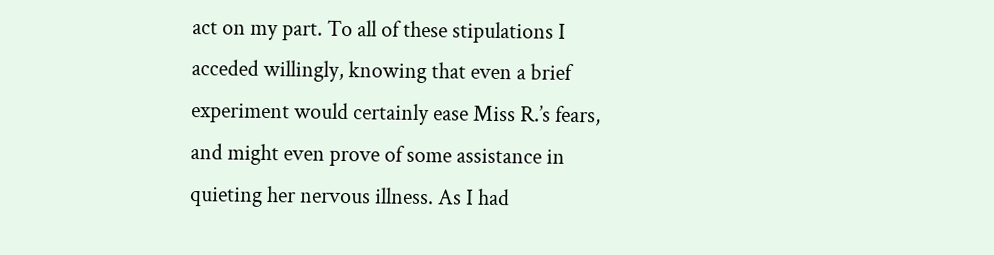act on my part. To all of these stipulations I acceded willingly, knowing that even a brief experiment would certainly ease Miss R.’s fears, and might even prove of some assistance in quieting her nervous illness. As I had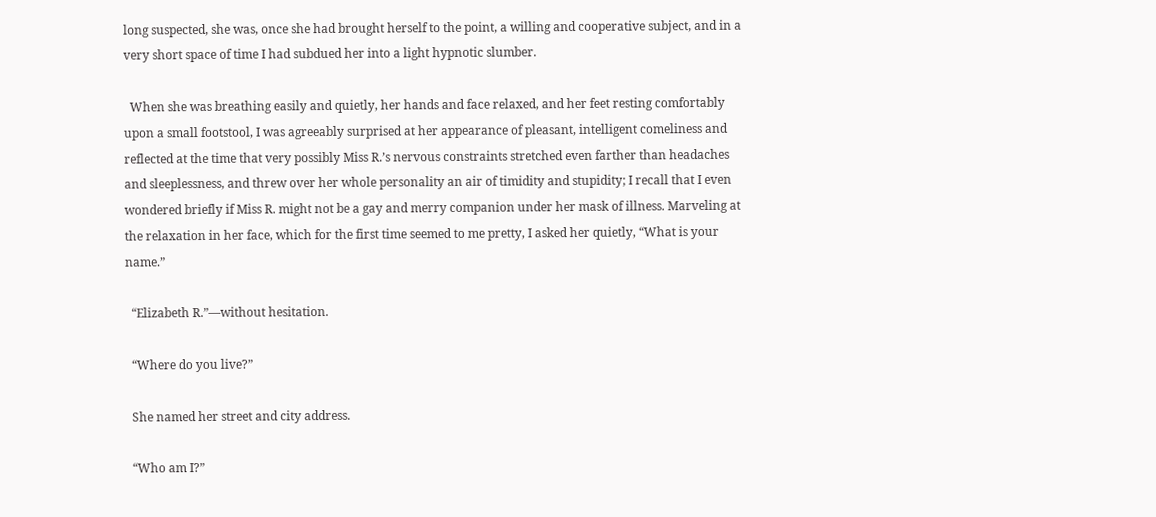long suspected, she was, once she had brought herself to the point, a willing and cooperative subject, and in a very short space of time I had subdued her into a light hypnotic slumber.

  When she was breathing easily and quietly, her hands and face relaxed, and her feet resting comfortably upon a small footstool, I was agreeably surprised at her appearance of pleasant, intelligent comeliness and reflected at the time that very possibly Miss R.’s nervous constraints stretched even farther than headaches and sleeplessness, and threw over her whole personality an air of timidity and stupidity; I recall that I even wondered briefly if Miss R. might not be a gay and merry companion under her mask of illness. Marveling at the relaxation in her face, which for the first time seemed to me pretty, I asked her quietly, “What is your name.”

  “Elizabeth R.”—without hesitation.

  “Where do you live?”

  She named her street and city address.

  “Who am I?”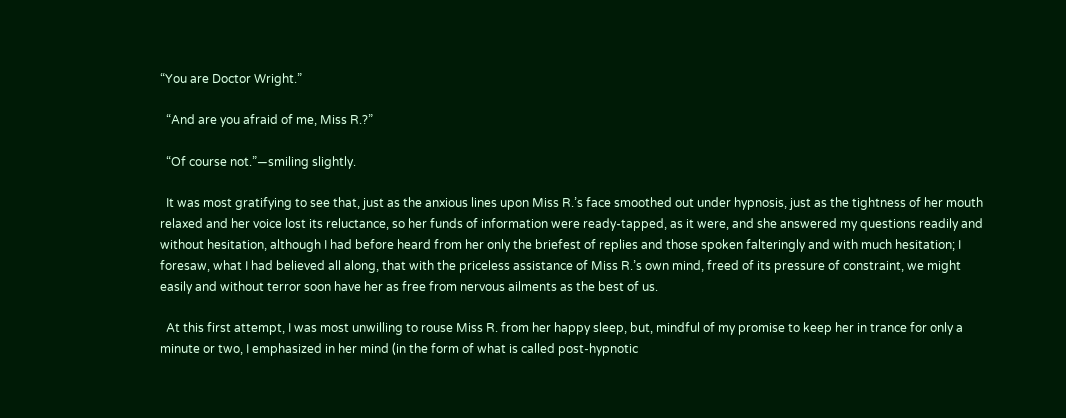“You are Doctor Wright.”

  “And are you afraid of me, Miss R.?”

  “Of course not.”—smiling slightly.

  It was most gratifying to see that, just as the anxious lines upon Miss R.’s face smoothed out under hypnosis, just as the tightness of her mouth relaxed and her voice lost its reluctance, so her funds of information were ready-tapped, as it were, and she answered my questions readily and without hesitation, although I had before heard from her only the briefest of replies and those spoken falteringly and with much hesitation; I foresaw, what I had believed all along, that with the priceless assistance of Miss R.’s own mind, freed of its pressure of constraint, we might easily and without terror soon have her as free from nervous ailments as the best of us.

  At this first attempt, I was most unwilling to rouse Miss R. from her happy sleep, but, mindful of my promise to keep her in trance for only a minute or two, I emphasized in her mind (in the form of what is called post-hypnotic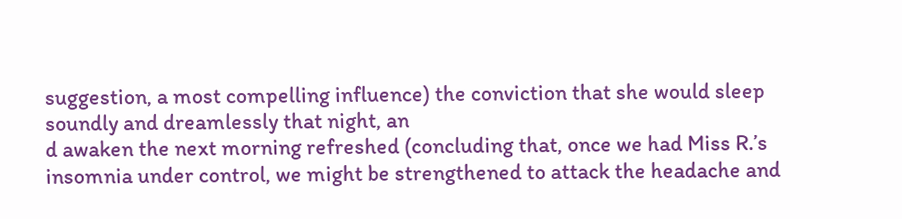suggestion, a most compelling influence) the conviction that she would sleep soundly and dreamlessly that night, an
d awaken the next morning refreshed (concluding that, once we had Miss R.’s insomnia under control, we might be strengthened to attack the headache and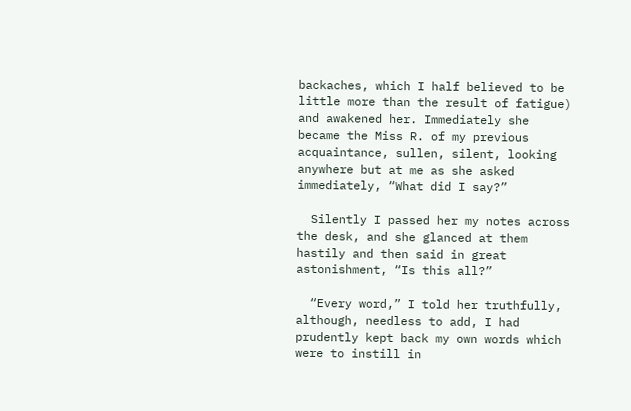backaches, which I half believed to be little more than the result of fatigue) and awakened her. Immediately she became the Miss R. of my previous acquaintance, sullen, silent, looking anywhere but at me as she asked immediately, “What did I say?”

  Silently I passed her my notes across the desk, and she glanced at them hastily and then said in great astonishment, “Is this all?”

  “Every word,” I told her truthfully, although, needless to add, I had prudently kept back my own words which were to instill in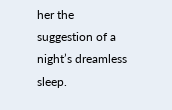her the suggestion of a night’s dreamless sleep.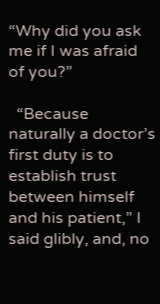“Why did you ask me if I was afraid of you?”

  “Because naturally a doctor’s first duty is to establish trust between himself and his patient,” I said glibly, and, no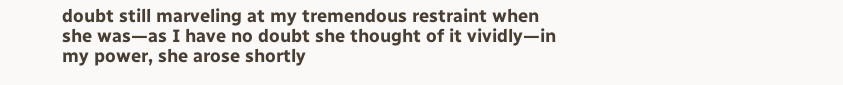doubt still marveling at my tremendous restraint when she was—as I have no doubt she thought of it vividly—in my power, she arose shortly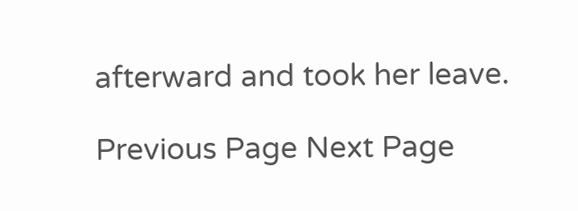afterward and took her leave.

Previous Page Next Page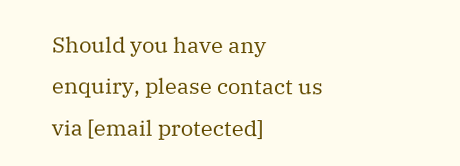Should you have any enquiry, please contact us via [email protected]